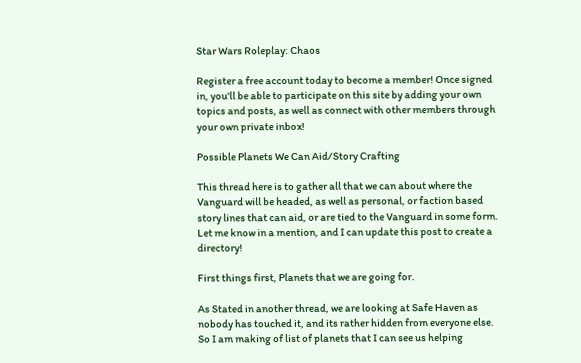Star Wars Roleplay: Chaos

Register a free account today to become a member! Once signed in, you'll be able to participate on this site by adding your own topics and posts, as well as connect with other members through your own private inbox!

Possible Planets We Can Aid/Story Crafting

This thread here is to gather all that we can about where the Vanguard will be headed, as well as personal, or faction based story lines that can aid, or are tied to the Vanguard in some form. Let me know in a mention, and I can update this post to create a directory!

First things first, Planets that we are going for.

As Stated in another thread, we are looking at Safe Haven as nobody has touched it, and its rather hidden from everyone else. So I am making of list of planets that I can see us helping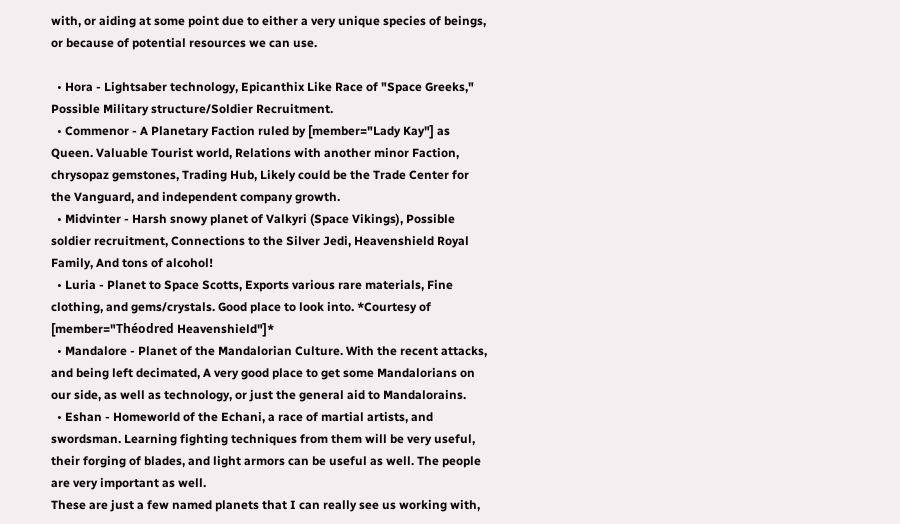with, or aiding at some point due to either a very unique species of beings, or because of potential resources we can use.

  • Hora - Lightsaber technology, Epicanthix Like Race of "Space Greeks," Possible Military structure/Soldier Recruitment.
  • Commenor - A Planetary Faction ruled by [member="Lady Kay"] as Queen. Valuable Tourist world, Relations with another minor Faction, chrysopaz gemstones, Trading Hub, Likely could be the Trade Center for the Vanguard, and independent company growth.
  • Midvinter - Harsh snowy planet of Valkyri (Space Vikings), Possible soldier recruitment, Connections to the Silver Jedi, Heavenshield Royal Family, And tons of alcohol!
  • Luria - Planet to Space Scotts, Exports various rare materials, Fine clothing, and gems/crystals. Good place to look into. *Courtesy of [member="Théodred Heavenshield"]*
  • Mandalore - Planet of the Mandalorian Culture. With the recent attacks, and being left decimated, A very good place to get some Mandalorians on our side, as well as technology, or just the general aid to Mandalorains.
  • Eshan - Homeworld of the Echani, a race of martial artists, and swordsman. Learning fighting techniques from them will be very useful, their forging of blades, and light armors can be useful as well. The people are very important as well.
These are just a few named planets that I can really see us working with,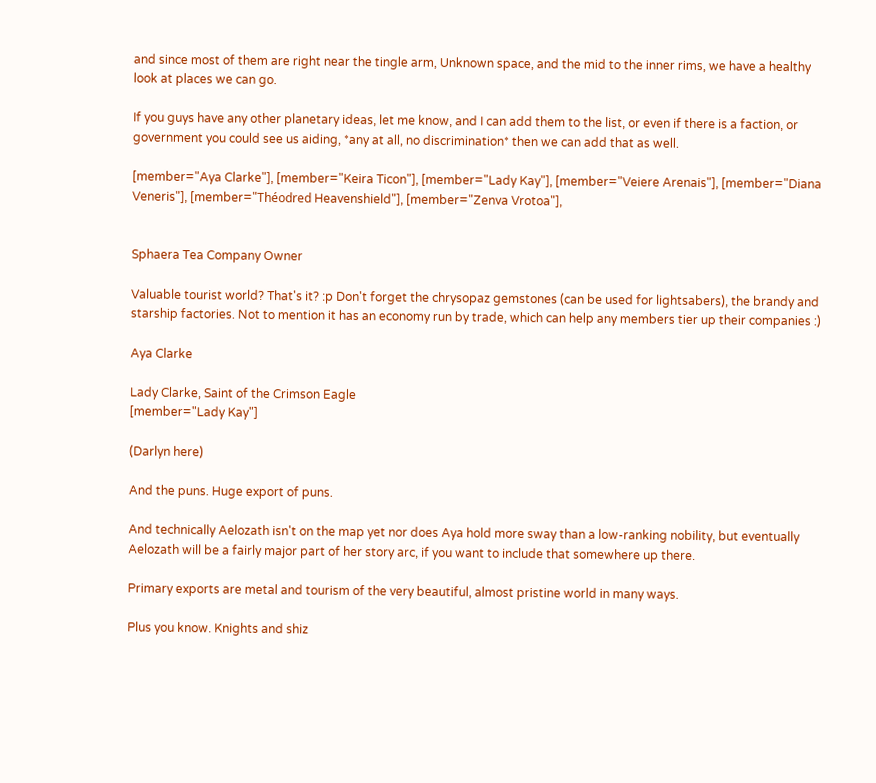and since most of them are right near the tingle arm, Unknown space, and the mid to the inner rims, we have a healthy look at places we can go.

If you guys have any other planetary ideas, let me know, and I can add them to the list, or even if there is a faction, or government you could see us aiding, *any at all, no discrimination* then we can add that as well.

[member="Aya Clarke"], [member="Keira Ticon"], [member="Lady Kay"], [member="Veiere Arenais"], [member="Diana Veneris"], [member="Théodred Heavenshield"], [member="Zenva Vrotoa"],


Sphaera Tea Company Owner

Valuable tourist world? That's it? :p Don't forget the chrysopaz gemstones (can be used for lightsabers), the brandy and starship factories. Not to mention it has an economy run by trade, which can help any members tier up their companies :)

Aya Clarke

Lady Clarke, Saint of the Crimson Eagle
[member="Lady Kay"]

(Darlyn here)

And the puns. Huge export of puns.

And technically Aelozath isn't on the map yet nor does Aya hold more sway than a low-ranking nobility, but eventually Aelozath will be a fairly major part of her story arc, if you want to include that somewhere up there.

Primary exports are metal and tourism of the very beautiful, almost pristine world in many ways.

Plus you know. Knights and shiz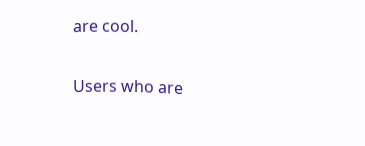are cool.

Users who are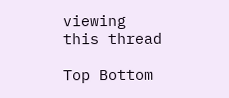viewing this thread

Top Bottom